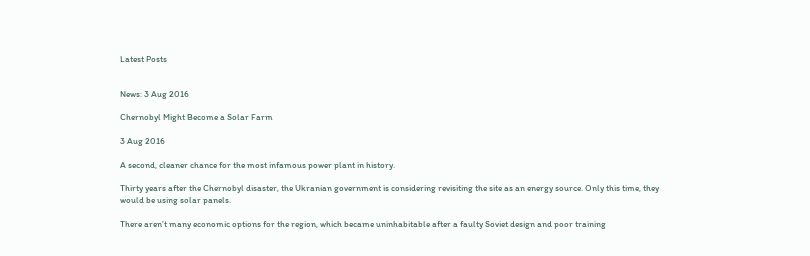Latest Posts


News: 3 Aug 2016

Chernobyl Might Become a Solar Farm

3 Aug 2016

A second, cleaner chance for the most infamous power plant in history.

Thirty years after the Chernobyl disaster, the Ukranian government is considering revisiting the site as an energy source. Only this time, they would be using solar panels.

There aren’t many economic options for the region, which became uninhabitable after a faulty Soviet design and poor training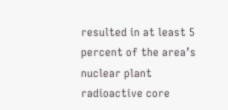resulted in at least 5 percent of the area’s nuclear plant radioactive core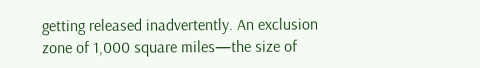getting released inadvertently. An exclusion zone of 1,000 square miles—the size of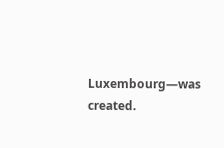Luxembourg—was created.